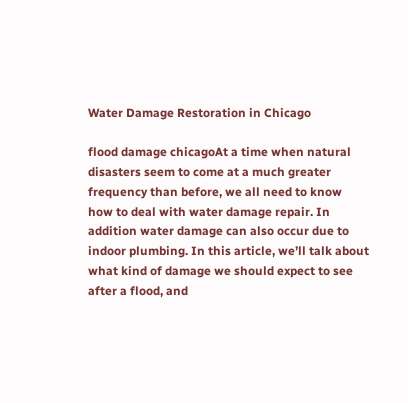Water Damage Restoration in Chicago

flood damage chicagoAt a time when natural disasters seem to come at a much greater frequency than before, we all need to know how to deal with water damage repair. In addition water damage can also occur due to indoor plumbing. In this article, we’ll talk about what kind of damage we should expect to see after a flood, and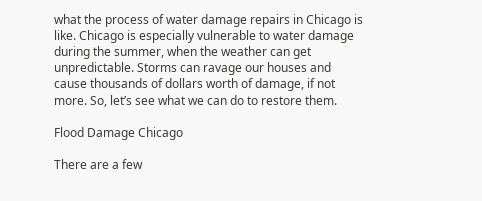what the process of water damage repairs in Chicago is like. Chicago is especially vulnerable to water damage during the summer, when the weather can get unpredictable. Storms can ravage our houses and cause thousands of dollars worth of damage, if not more. So, let’s see what we can do to restore them.

Flood Damage Chicago

There are a few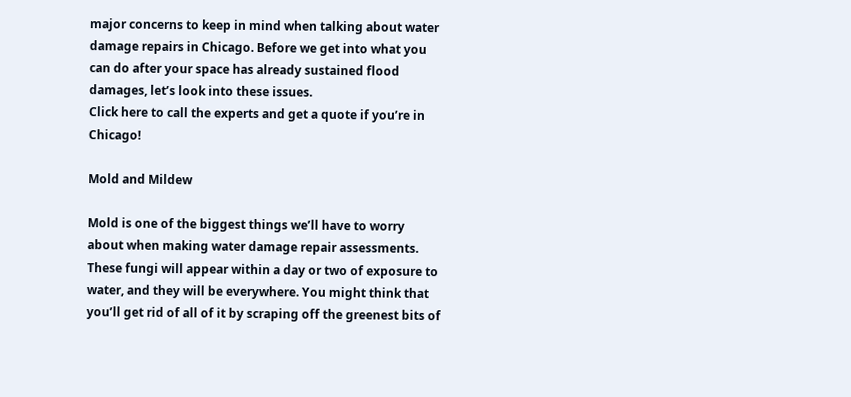major concerns to keep in mind when talking about water damage repairs in Chicago. Before we get into what you can do after your space has already sustained flood damages, let’s look into these issues.
Click here to call the experts and get a quote if you’re in Chicago!

Mold and Mildew

Mold is one of the biggest things we’ll have to worry about when making water damage repair assessments. These fungi will appear within a day or two of exposure to water, and they will be everywhere. You might think that you’ll get rid of all of it by scraping off the greenest bits of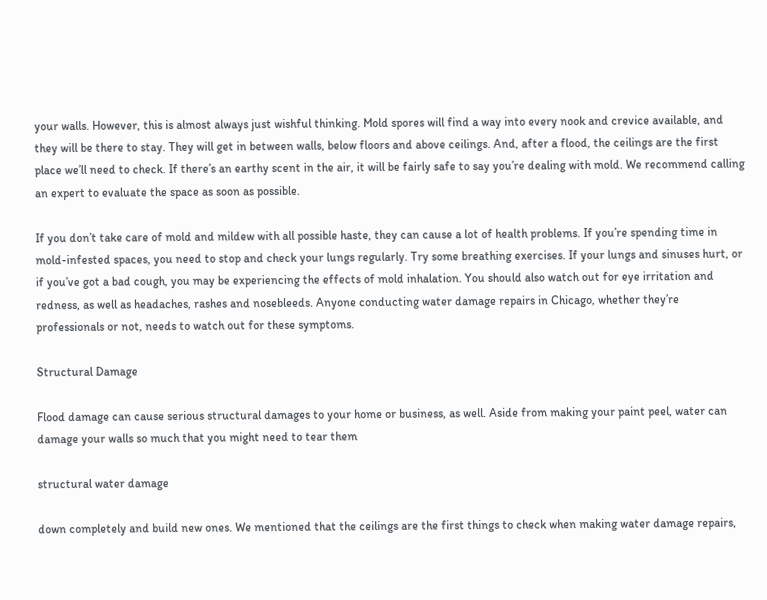your walls. However, this is almost always just wishful thinking. Mold spores will find a way into every nook and crevice available, and they will be there to stay. They will get in between walls, below floors and above ceilings. And, after a flood, the ceilings are the first place we’ll need to check. If there’s an earthy scent in the air, it will be fairly safe to say you’re dealing with mold. We recommend calling an expert to evaluate the space as soon as possible.

If you don’t take care of mold and mildew with all possible haste, they can cause a lot of health problems. If you’re spending time in mold-infested spaces, you need to stop and check your lungs regularly. Try some breathing exercises. If your lungs and sinuses hurt, or if you’ve got a bad cough, you may be experiencing the effects of mold inhalation. You should also watch out for eye irritation and redness, as well as headaches, rashes and nosebleeds. Anyone conducting water damage repairs in Chicago, whether they’re professionals or not, needs to watch out for these symptoms.

Structural Damage

Flood damage can cause serious structural damages to your home or business, as well. Aside from making your paint peel, water can damage your walls so much that you might need to tear them

structural water damage

down completely and build new ones. We mentioned that the ceilings are the first things to check when making water damage repairs,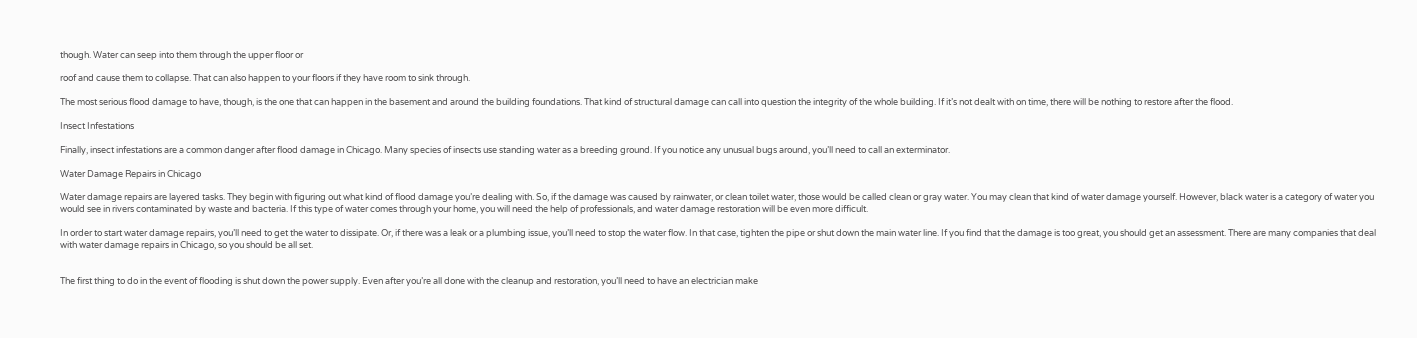though. Water can seep into them through the upper floor or

roof and cause them to collapse. That can also happen to your floors if they have room to sink through.

The most serious flood damage to have, though, is the one that can happen in the basement and around the building foundations. That kind of structural damage can call into question the integrity of the whole building. If it’s not dealt with on time, there will be nothing to restore after the flood.

Insect Infestations

Finally, insect infestations are a common danger after flood damage in Chicago. Many species of insects use standing water as a breeding ground. If you notice any unusual bugs around, you’ll need to call an exterminator.

Water Damage Repairs in Chicago

Water damage repairs are layered tasks. They begin with figuring out what kind of flood damage you’re dealing with. So, if the damage was caused by rainwater, or clean toilet water, those would be called clean or gray water. You may clean that kind of water damage yourself. However, black water is a category of water you would see in rivers contaminated by waste and bacteria. If this type of water comes through your home, you will need the help of professionals, and water damage restoration will be even more difficult.

In order to start water damage repairs, you’ll need to get the water to dissipate. Or, if there was a leak or a plumbing issue, you’ll need to stop the water flow. In that case, tighten the pipe or shut down the main water line. If you find that the damage is too great, you should get an assessment. There are many companies that deal with water damage repairs in Chicago, so you should be all set.


The first thing to do in the event of flooding is shut down the power supply. Even after you’re all done with the cleanup and restoration, you’ll need to have an electrician make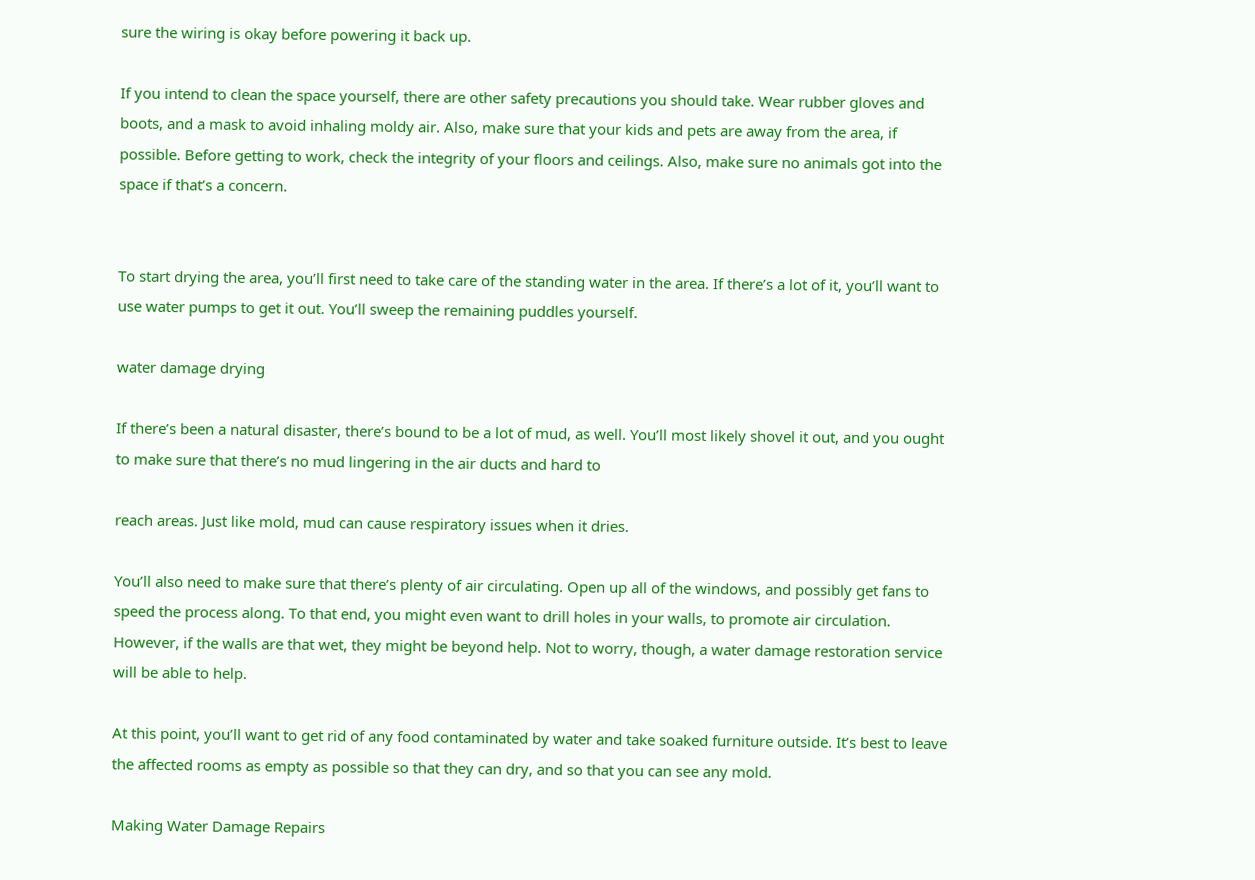sure the wiring is okay before powering it back up.

If you intend to clean the space yourself, there are other safety precautions you should take. Wear rubber gloves and boots, and a mask to avoid inhaling moldy air. Also, make sure that your kids and pets are away from the area, if possible. Before getting to work, check the integrity of your floors and ceilings. Also, make sure no animals got into the space if that’s a concern.


To start drying the area, you’ll first need to take care of the standing water in the area. If there’s a lot of it, you’ll want to use water pumps to get it out. You’ll sweep the remaining puddles yourself.

water damage drying

If there’s been a natural disaster, there’s bound to be a lot of mud, as well. You’ll most likely shovel it out, and you ought to make sure that there’s no mud lingering in the air ducts and hard to

reach areas. Just like mold, mud can cause respiratory issues when it dries.

You’ll also need to make sure that there’s plenty of air circulating. Open up all of the windows, and possibly get fans to speed the process along. To that end, you might even want to drill holes in your walls, to promote air circulation. However, if the walls are that wet, they might be beyond help. Not to worry, though, a water damage restoration service will be able to help.

At this point, you’ll want to get rid of any food contaminated by water and take soaked furniture outside. It’s best to leave the affected rooms as empty as possible so that they can dry, and so that you can see any mold.

Making Water Damage Repairs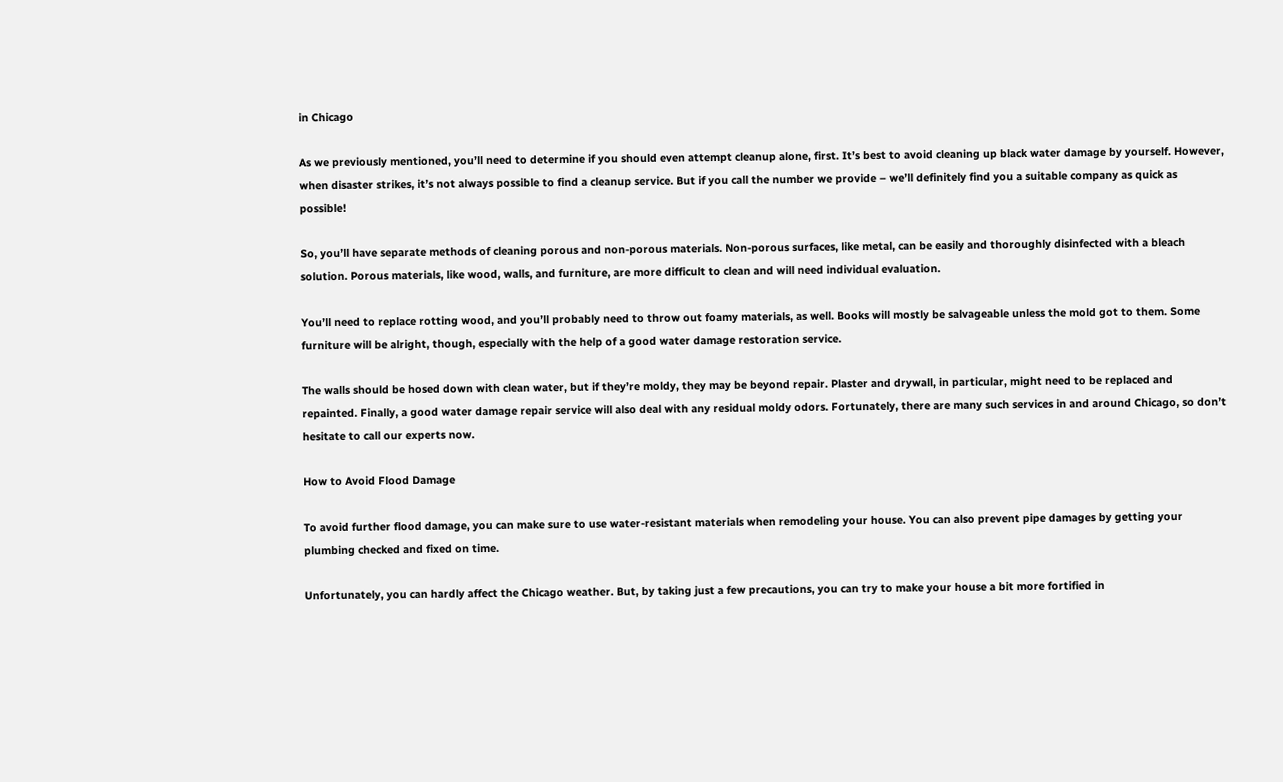in Chicago

As we previously mentioned, you’ll need to determine if you should even attempt cleanup alone, first. It’s best to avoid cleaning up black water damage by yourself. However, when disaster strikes, it’s not always possible to find a cleanup service. But if you call the number we provide – we’ll definitely find you a suitable company as quick as possible!

So, you’ll have separate methods of cleaning porous and non-porous materials. Non-porous surfaces, like metal, can be easily and thoroughly disinfected with a bleach solution. Porous materials, like wood, walls, and furniture, are more difficult to clean and will need individual evaluation.

You’ll need to replace rotting wood, and you’ll probably need to throw out foamy materials, as well. Books will mostly be salvageable unless the mold got to them. Some furniture will be alright, though, especially with the help of a good water damage restoration service.

The walls should be hosed down with clean water, but if they’re moldy, they may be beyond repair. Plaster and drywall, in particular, might need to be replaced and repainted. Finally, a good water damage repair service will also deal with any residual moldy odors. Fortunately, there are many such services in and around Chicago, so don’t hesitate to call our experts now.

How to Avoid Flood Damage

To avoid further flood damage, you can make sure to use water-resistant materials when remodeling your house. You can also prevent pipe damages by getting your plumbing checked and fixed on time.

Unfortunately, you can hardly affect the Chicago weather. But, by taking just a few precautions, you can try to make your house a bit more fortified in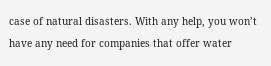case of natural disasters. With any help, you won’t have any need for companies that offer water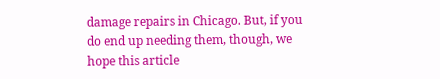damage repairs in Chicago. But, if you do end up needing them, though, we hope this article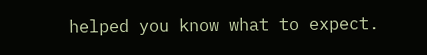helped you know what to expect.